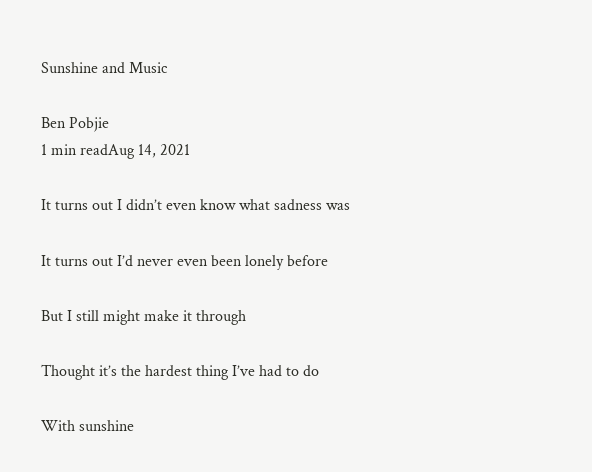Sunshine and Music

Ben Pobjie
1 min readAug 14, 2021

It turns out I didn’t even know what sadness was

It turns out I’d never even been lonely before

But I still might make it through

Thought it’s the hardest thing I’ve had to do

With sunshine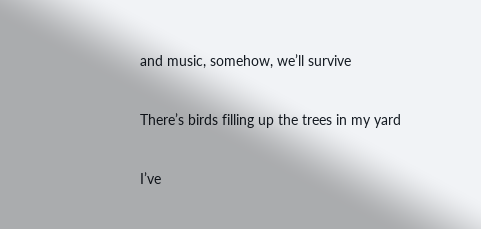and music, somehow, we’ll survive

There’s birds filling up the trees in my yard

I’ve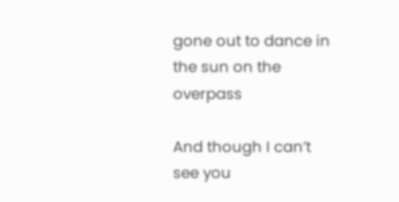gone out to dance in the sun on the overpass

And though I can’t see you